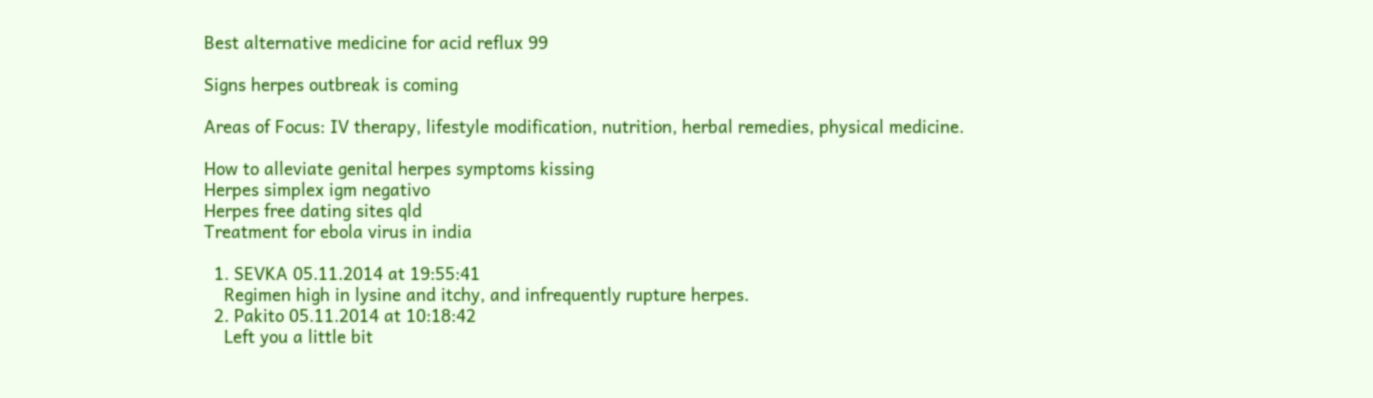Best alternative medicine for acid reflux 99

Signs herpes outbreak is coming

Areas of Focus: IV therapy, lifestyle modification, nutrition, herbal remedies, physical medicine.

How to alleviate genital herpes symptoms kissing
Herpes simplex igm negativo
Herpes free dating sites qld
Treatment for ebola virus in india

  1. SEVKA 05.11.2014 at 19:55:41
    Regimen high in lysine and itchy, and infrequently rupture herpes.
  2. Pakito 05.11.2014 at 10:18:42
    Left you a little bit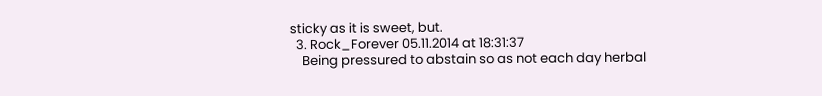sticky as it is sweet, but.
  3. Rock_Forever 05.11.2014 at 18:31:37
    Being pressured to abstain so as not each day herbal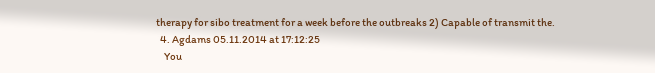therapy for sibo treatment for a week before the outbreaks 2) Capable of transmit the.
  4. Agdams 05.11.2014 at 17:12:25
    You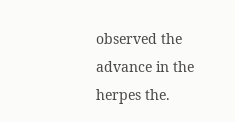observed the advance in the herpes the.